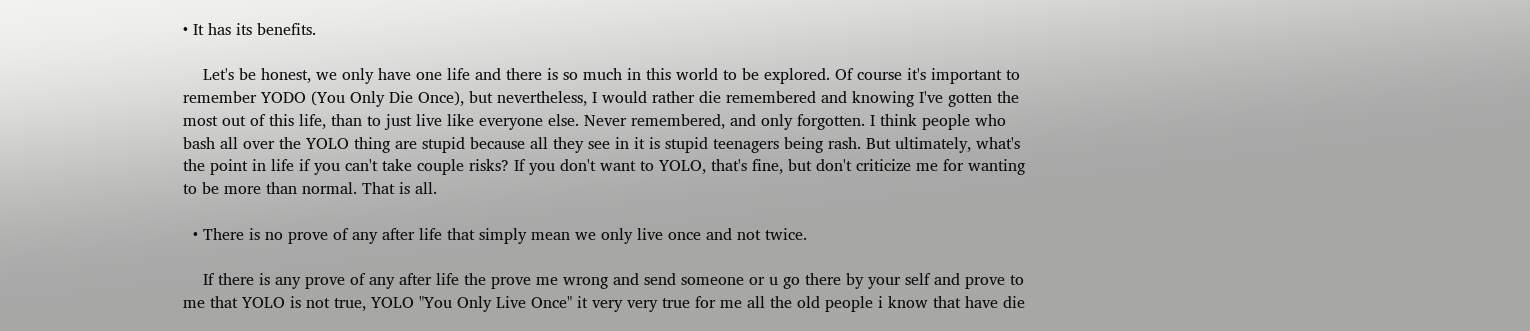• It has its benefits.

    Let's be honest, we only have one life and there is so much in this world to be explored. Of course it's important to remember YODO (You Only Die Once), but nevertheless, I would rather die remembered and knowing I've gotten the most out of this life, than to just live like everyone else. Never remembered, and only forgotten. I think people who bash all over the YOLO thing are stupid because all they see in it is stupid teenagers being rash. But ultimately, what's the point in life if you can't take couple risks? If you don't want to YOLO, that's fine, but don't criticize me for wanting to be more than normal. That is all.

  • There is no prove of any after life that simply mean we only live once and not twice.

    If there is any prove of any after life the prove me wrong and send someone or u go there by your self and prove to me that YOLO is not true, YOLO "You Only Live Once" it very very true for me all the old people i know that have die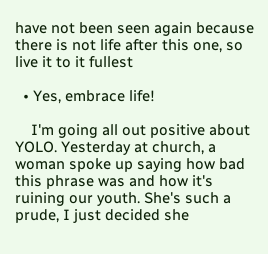have not been seen again because there is not life after this one, so live it to it fullest

  • Yes, embrace life!

    I'm going all out positive about YOLO. Yesterday at church, a woman spoke up saying how bad this phrase was and how it's ruining our youth. She's such a prude, I just decided she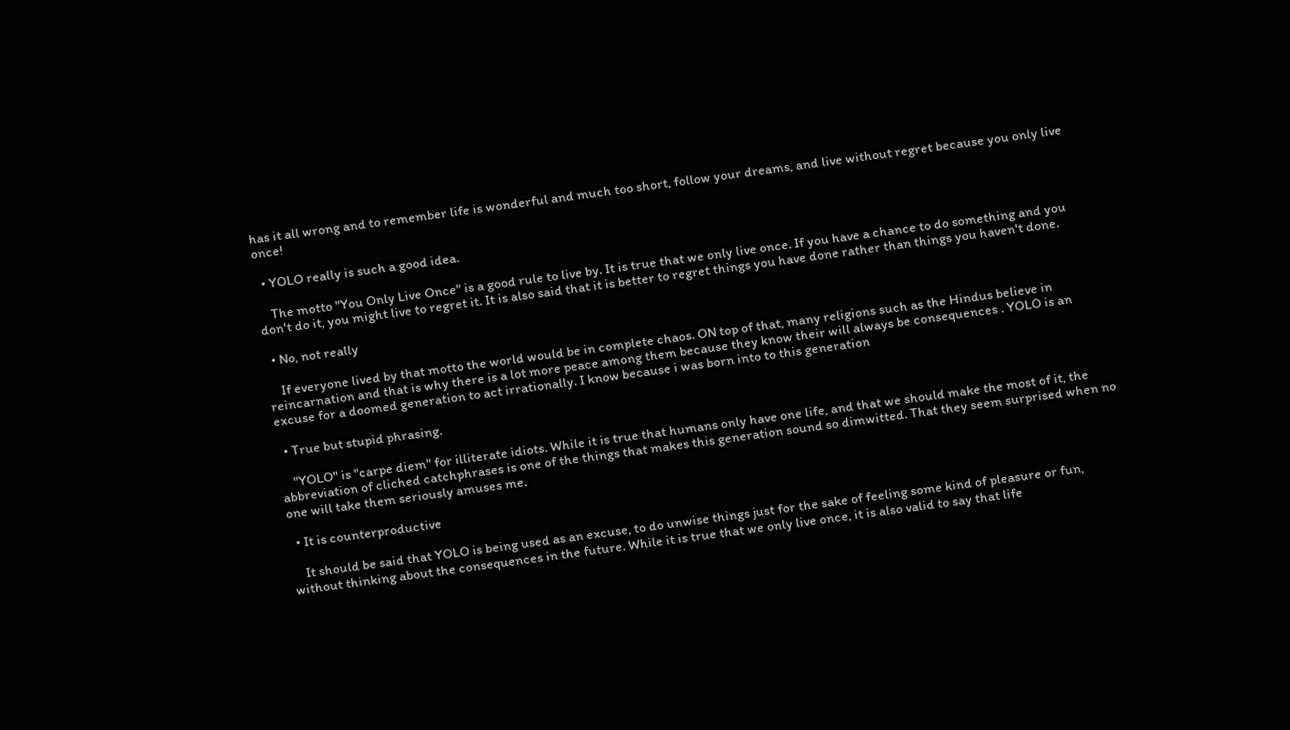has it all wrong and to remember life is wonderful and much too short, follow your dreams, and live without regret because you only live once!

  • YOLO really is such a good idea.

    The motto "You Only Live Once" is a good rule to live by. It is true that we only live once. If you have a chance to do something and you don't do it, you might live to regret it. It is also said that it is better to regret things you have done rather than things you haven't done.

  • No, not really

    If everyone lived by that motto the world would be in complete chaos. ON top of that, many religions such as the Hindus believe in reincarnation and that is why there is a lot more peace among them because they know their will always be consequences . YOLO is an excuse for a doomed generation to act irrationally. I know because i was born into to this generation

  • True but stupid phrasing.

    "YOLO" is "carpe diem" for illiterate idiots. While it is true that humans only have one life, and that we should make the most of it, the abbreviation of cliched catchphrases is one of the things that makes this generation sound so dimwitted. That they seem surprised when no one will take them seriously amuses me.

  • It is counterproductive

    It should be said that YOLO is being used as an excuse, to do unwise things just for the sake of feeling some kind of pleasure or fun, without thinking about the consequences in the future. While it is true that we only live once, it is also valid to say that life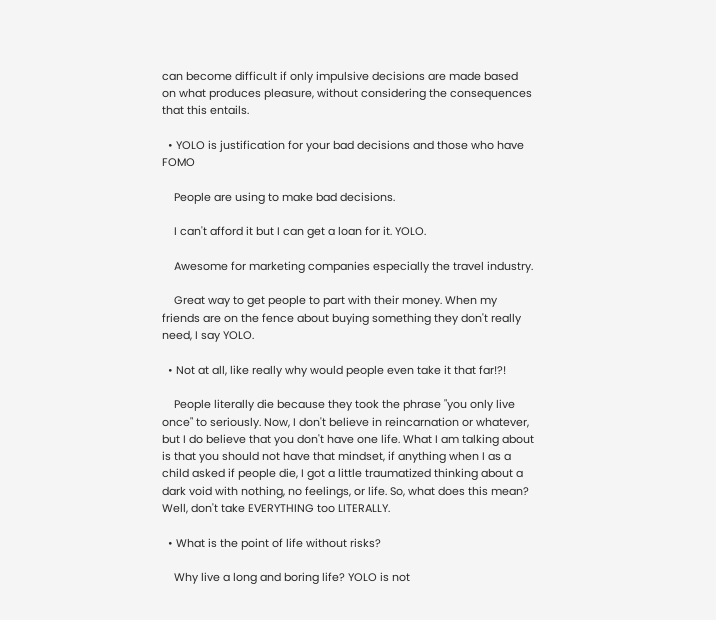can become difficult if only impulsive decisions are made based on what produces pleasure, without considering the consequences that this entails.

  • YOLO is justification for your bad decisions and those who have FOMO

    People are using to make bad decisions.

    I can't afford it but I can get a loan for it. YOLO.

    Awesome for marketing companies especially the travel industry.

    Great way to get people to part with their money. When my friends are on the fence about buying something they don't really need, I say YOLO.

  • Not at all, like really why would people even take it that far!?!

    People literally die because they took the phrase "you only live once" to seriously. Now, I don't believe in reincarnation or whatever, but I do believe that you don't have one life. What I am talking about is that you should not have that mindset, if anything when I as a child asked if people die, I got a little traumatized thinking about a dark void with nothing, no feelings, or life. So, what does this mean? Well, don't take EVERYTHING too LITERALLY.

  • What is the point of life without risks?

    Why live a long and boring life? YOLO is not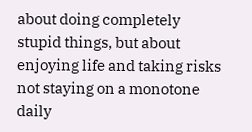about doing completely stupid things, but about enjoying life and taking risks not staying on a monotone daily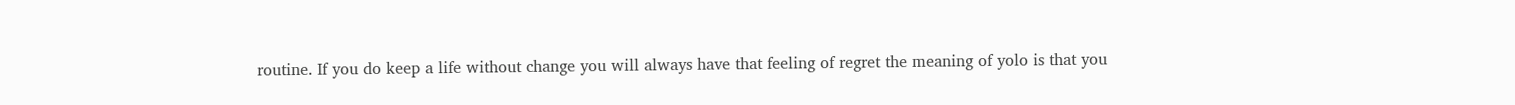routine. If you do keep a life without change you will always have that feeling of regret the meaning of yolo is that you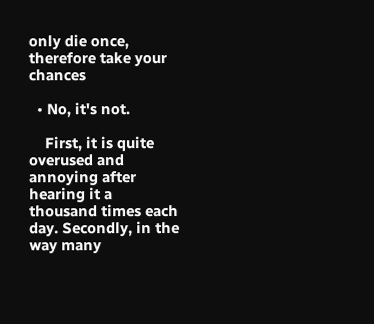only die once, therefore take your chances

  • No, it's not.

    First, it is quite overused and annoying after hearing it a thousand times each day. Secondly, in the way many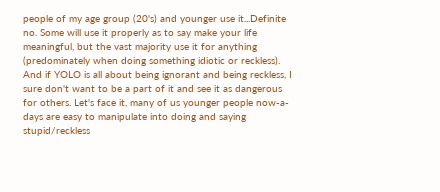people of my age group (20's) and younger use it...Definite no. Some will use it properly as to say make your life meaningful, but the vast majority use it for anything (predominately when doing something idiotic or reckless). And if YOLO is all about being ignorant and being reckless, I sure don't want to be a part of it and see it as dangerous for others. Let's face it, many of us younger people now-a-days are easy to manipulate into doing and saying stupid/reckless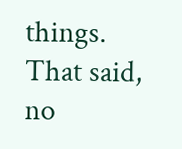things. That said, no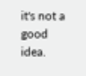it's not a good idea.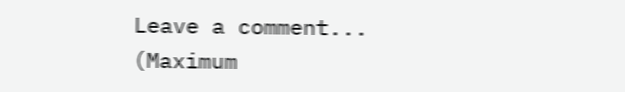Leave a comment...
(Maximum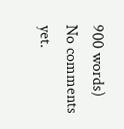900 words)
No comments yet.